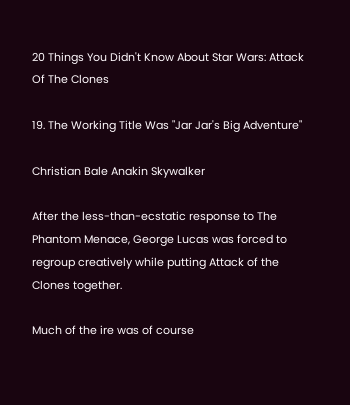20 Things You Didn't Know About Star Wars: Attack Of The Clones

19. The Working Title Was "Jar Jar's Big Adventure"

Christian Bale Anakin Skywalker

After the less-than-ecstatic response to The Phantom Menace, George Lucas was forced to regroup creatively while putting Attack of the Clones together.

Much of the ire was of course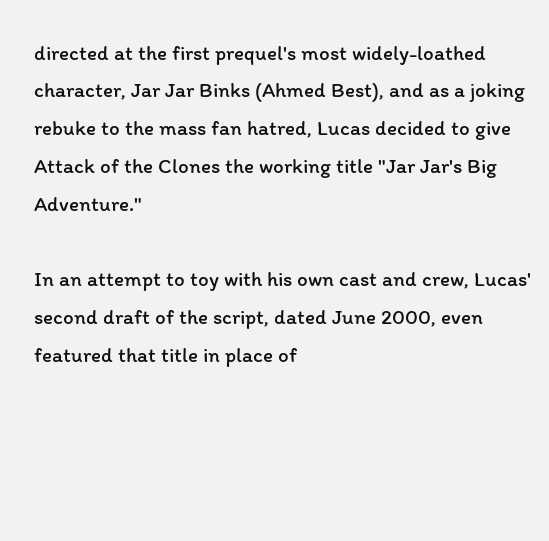directed at the first prequel's most widely-loathed character, Jar Jar Binks (Ahmed Best), and as a joking rebuke to the mass fan hatred, Lucas decided to give Attack of the Clones the working title "Jar Jar's Big Adventure."

In an attempt to toy with his own cast and crew, Lucas' second draft of the script, dated June 2000, even featured that title in place of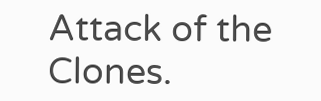Attack of the Clones.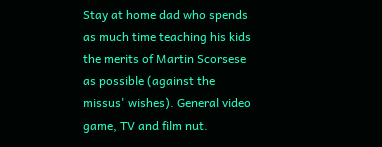Stay at home dad who spends as much time teaching his kids the merits of Martin Scorsese as possible (against the missus' wishes). General video game, TV and film nut.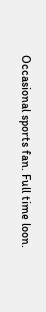Occasional sports fan. Full time loon.